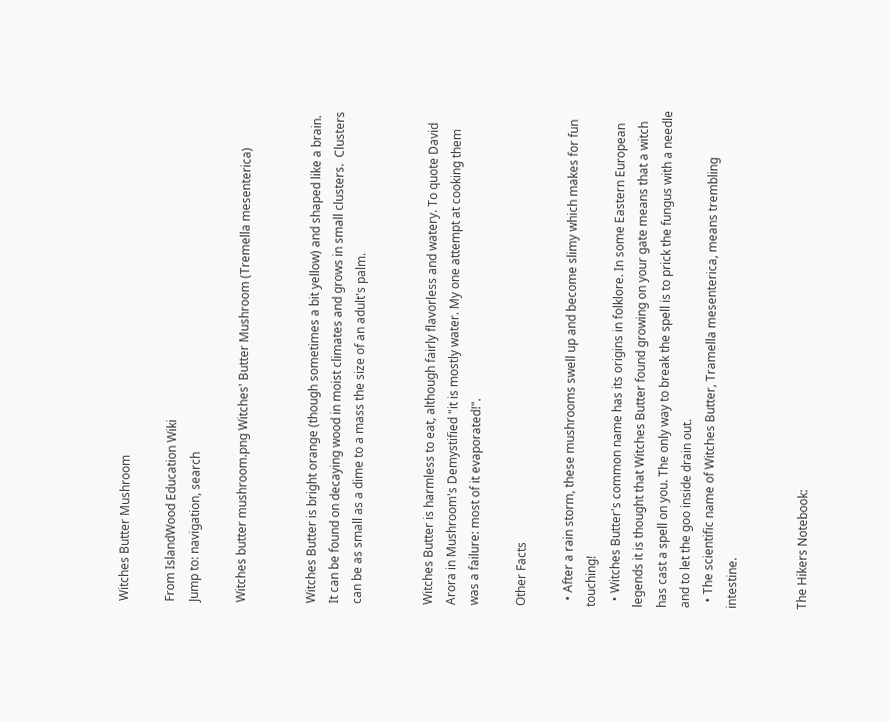Witches Butter Mushroom

From IslandWood Education Wiki
Jump to: navigation, search

Witches butter mushroom.png Witches' Butter Mushroom (Tremella mesenterica)


Witches Butter is bright orange (though sometimes a bit yellow) and shaped like a brain.  It can be found on decaying wood in moist climates and grows in small clusters.  Clusters can be as small as a dime to a mass the size of an adult's palm.


Witches Butter is harmless to eat, although fairly flavorless and watery. To quote David Arora in Mushroom's Demystified "it is mostly water. My one attempt at cooking them was a failure: most of it evaporated!".

Other Facts

  • After a rain storm, these mushrooms swell up and become slimy which makes for fun touching!
  • Witches Butter's common name has its origins in folklore. In some Eastern European legends it is thought that Witches Butter found growing on your gate means that a witch has cast a spell on you. The only way to break the spell is to prick the fungus with a needle and to let the goo inside drain out.
  • The scientific name of Witches Butter, Tramella mesenterica, means trembling intestine.


The Hikers Notebook: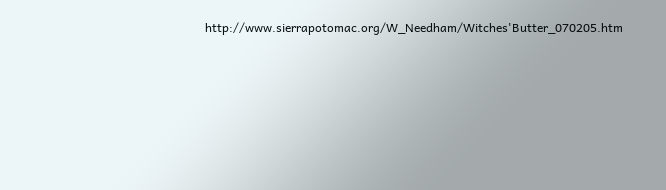http://www.sierrapotomac.org/W_Needham/Witches'Butter_070205.htm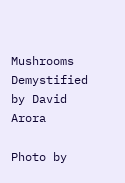Mushrooms Demystified by David Arora

Photo by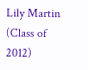Lily Martin (Class of 2012)